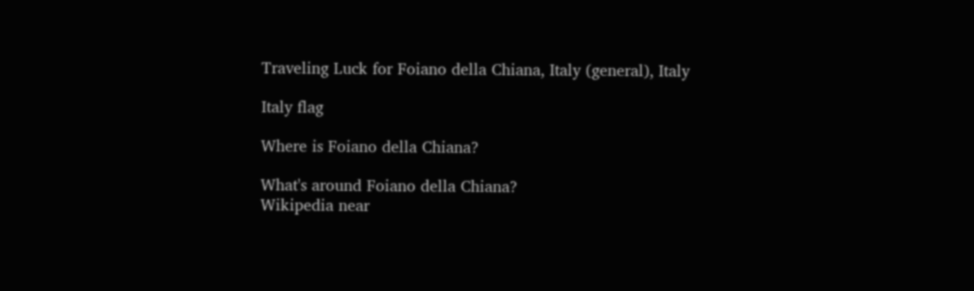Traveling Luck for Foiano della Chiana, Italy (general), Italy

Italy flag

Where is Foiano della Chiana?

What's around Foiano della Chiana?
Wikipedia near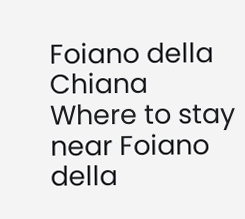Foiano della Chiana
Where to stay near Foiano della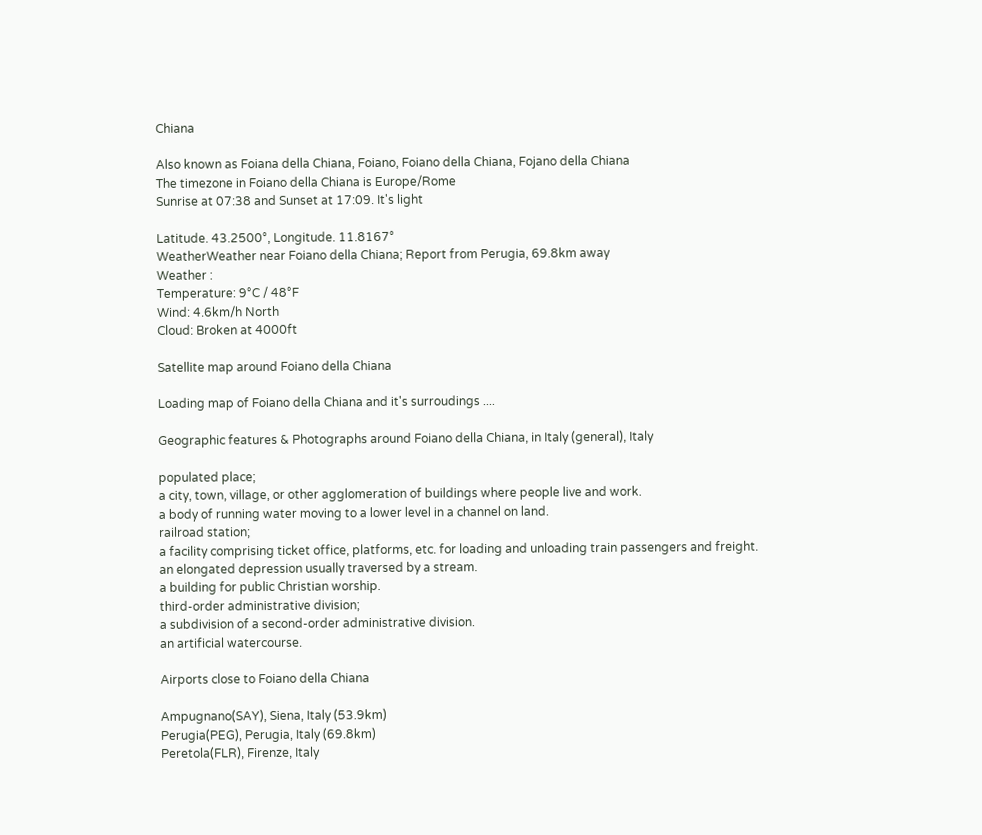Chiana

Also known as Foiana della Chiana, Foiano, Foiano della Chiana, Fojano della Chiana
The timezone in Foiano della Chiana is Europe/Rome
Sunrise at 07:38 and Sunset at 17:09. It's light

Latitude. 43.2500°, Longitude. 11.8167°
WeatherWeather near Foiano della Chiana; Report from Perugia, 69.8km away
Weather :
Temperature: 9°C / 48°F
Wind: 4.6km/h North
Cloud: Broken at 4000ft

Satellite map around Foiano della Chiana

Loading map of Foiano della Chiana and it's surroudings ....

Geographic features & Photographs around Foiano della Chiana, in Italy (general), Italy

populated place;
a city, town, village, or other agglomeration of buildings where people live and work.
a body of running water moving to a lower level in a channel on land.
railroad station;
a facility comprising ticket office, platforms, etc. for loading and unloading train passengers and freight.
an elongated depression usually traversed by a stream.
a building for public Christian worship.
third-order administrative division;
a subdivision of a second-order administrative division.
an artificial watercourse.

Airports close to Foiano della Chiana

Ampugnano(SAY), Siena, Italy (53.9km)
Perugia(PEG), Perugia, Italy (69.8km)
Peretola(FLR), Firenze, Italy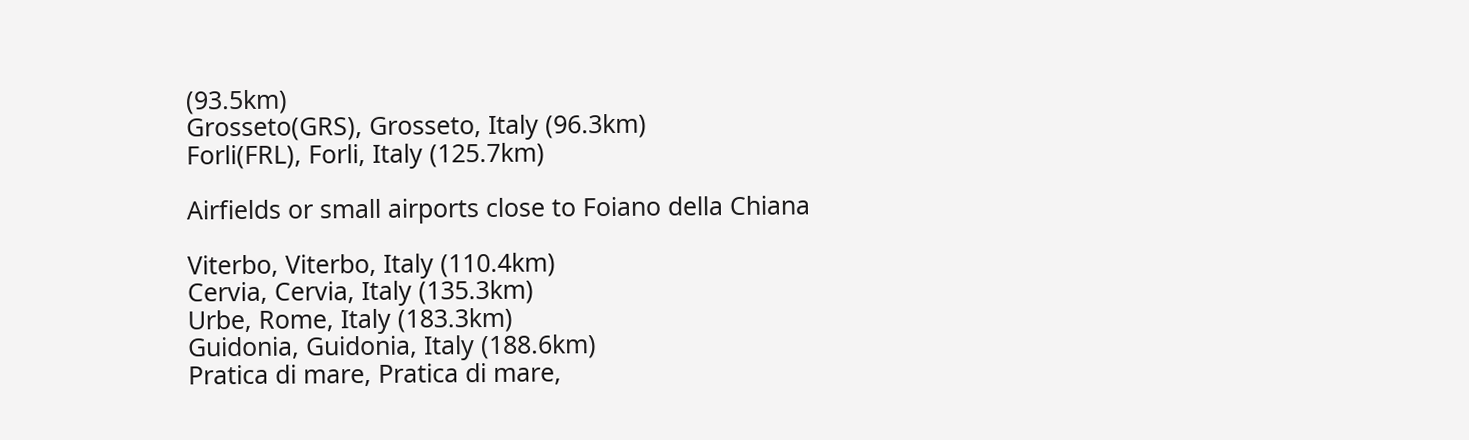(93.5km)
Grosseto(GRS), Grosseto, Italy (96.3km)
Forli(FRL), Forli, Italy (125.7km)

Airfields or small airports close to Foiano della Chiana

Viterbo, Viterbo, Italy (110.4km)
Cervia, Cervia, Italy (135.3km)
Urbe, Rome, Italy (183.3km)
Guidonia, Guidonia, Italy (188.6km)
Pratica di mare, Pratica di mare,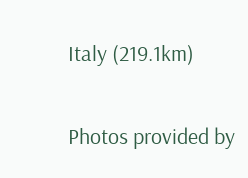Italy (219.1km)

Photos provided by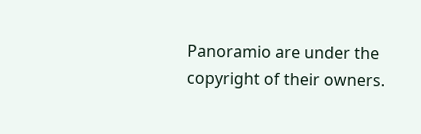Panoramio are under the copyright of their owners.